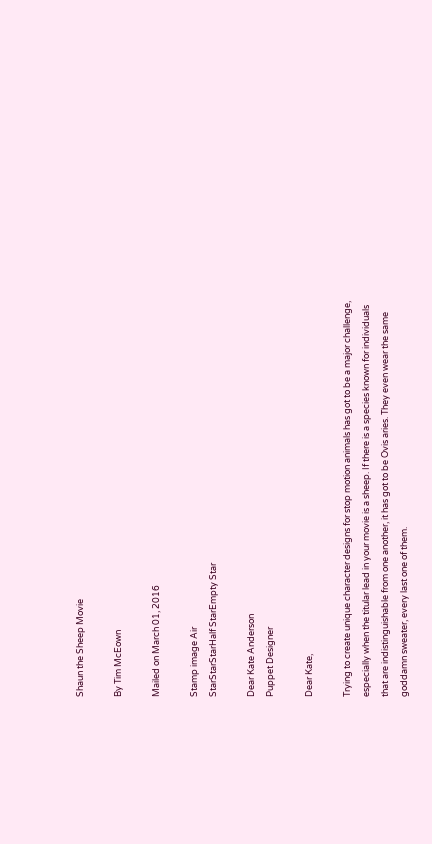Shaun the Sheep Movie

By Tim McEown

Mailed on March 01, 2016

Stamp image Air
StarStarStarHalf StarEmpty Star

Dear Kate Anderson
Puppet Designer

Dear Kate,

Trying to create unique character designs for stop motion animals has got to be a major challenge, especially when the titular lead in your movie is a sheep. If there is a species known for individuals that are indistinguishable from one another, it has got to be Ovis aries. They even wear the same goddamn sweater, every last one of them.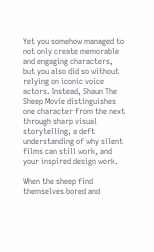Yet you somehow managed to not only create memorable and engaging characters, but you also did so without relying on iconic voice actors. Instead, Shaun The Sheep Movie distinguishes one character from the next through sharp visual storytelling, a deft understanding of why silent films can still work, and your inspired design work.

When the sheep find themselves bored and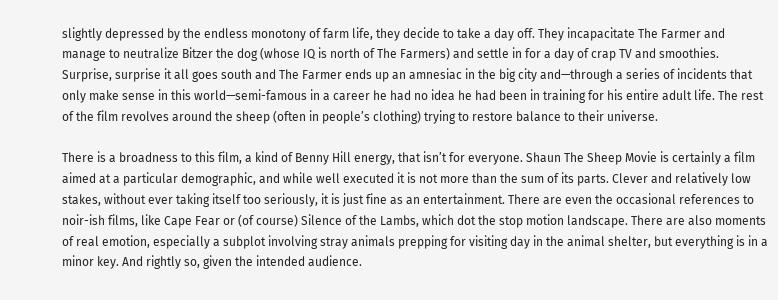slightly depressed by the endless monotony of farm life, they decide to take a day off. They incapacitate The Farmer and manage to neutralize Bitzer the dog (whose IQ is north of The Farmers) and settle in for a day of crap TV and smoothies. Surprise, surprise it all goes south and The Farmer ends up an amnesiac in the big city and—through a series of incidents that only make sense in this world—semi-famous in a career he had no idea he had been in training for his entire adult life. The rest of the film revolves around the sheep (often in people’s clothing) trying to restore balance to their universe.

There is a broadness to this film, a kind of Benny Hill energy, that isn’t for everyone. Shaun The Sheep Movie is certainly a film aimed at a particular demographic, and while well executed it is not more than the sum of its parts. Clever and relatively low stakes, without ever taking itself too seriously, it is just fine as an entertainment. There are even the occasional references to noir-ish films, like Cape Fear or (of course) Silence of the Lambs, which dot the stop motion landscape. There are also moments of real emotion, especially a subplot involving stray animals prepping for visiting day in the animal shelter, but everything is in a minor key. And rightly so, given the intended audience.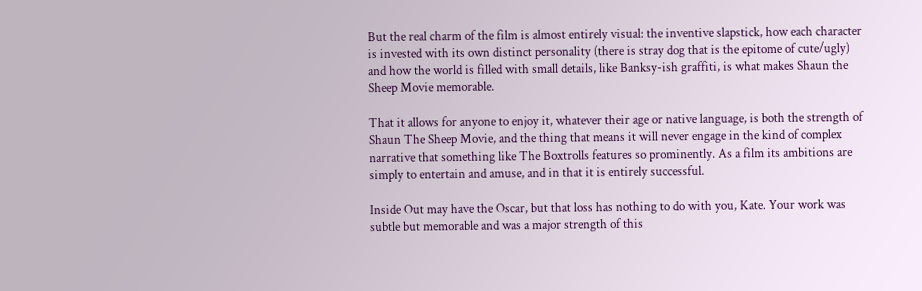But the real charm of the film is almost entirely visual: the inventive slapstick, how each character is invested with its own distinct personality (there is stray dog that is the epitome of cute/ugly) and how the world is filled with small details, like Banksy-ish graffiti, is what makes Shaun the Sheep Movie memorable.

That it allows for anyone to enjoy it, whatever their age or native language, is both the strength of Shaun The Sheep Movie, and the thing that means it will never engage in the kind of complex narrative that something like The Boxtrolls features so prominently. As a film its ambitions are simply to entertain and amuse, and in that it is entirely successful.

Inside Out may have the Oscar, but that loss has nothing to do with you, Kate. Your work was subtle but memorable and was a major strength of this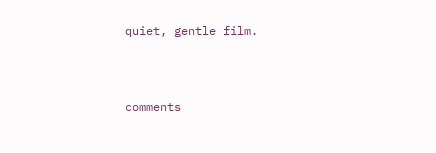quiet, gentle film.



comments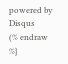powered by Disqus
(% endraw %}